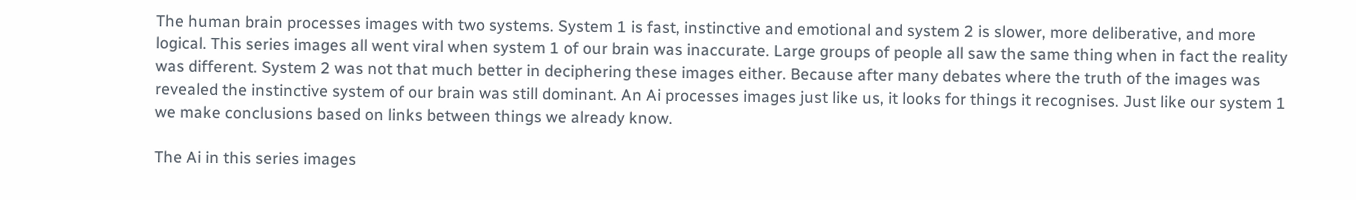The human brain processes images with two systems. System 1 is fast, instinctive and emotional and system 2 is slower, more deliberative, and more logical. This series images all went viral when system 1 of our brain was inaccurate. Large groups of people all saw the same thing when in fact the reality was different. System 2 was not that much better in deciphering these images either. Because after many debates where the truth of the images was revealed the instinctive system of our brain was still dominant. An Ai processes images just like us, it looks for things it recognises. Just like our system 1 we make conclusions based on links between things we already know.

The Ai in this series images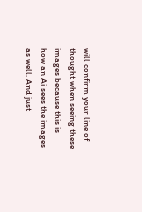will confirm your line of thought when seeing these images because this is how an Ai sees the images as well. And just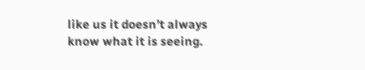like us it doesn’t always know what it is seeing.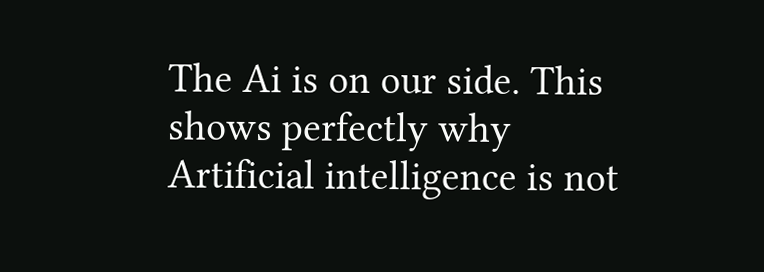The Ai is on our side. This shows perfectly why Artificial intelligence is not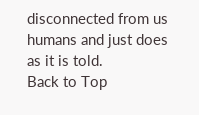disconnected from us humans and just does as it is told.
Back to Top